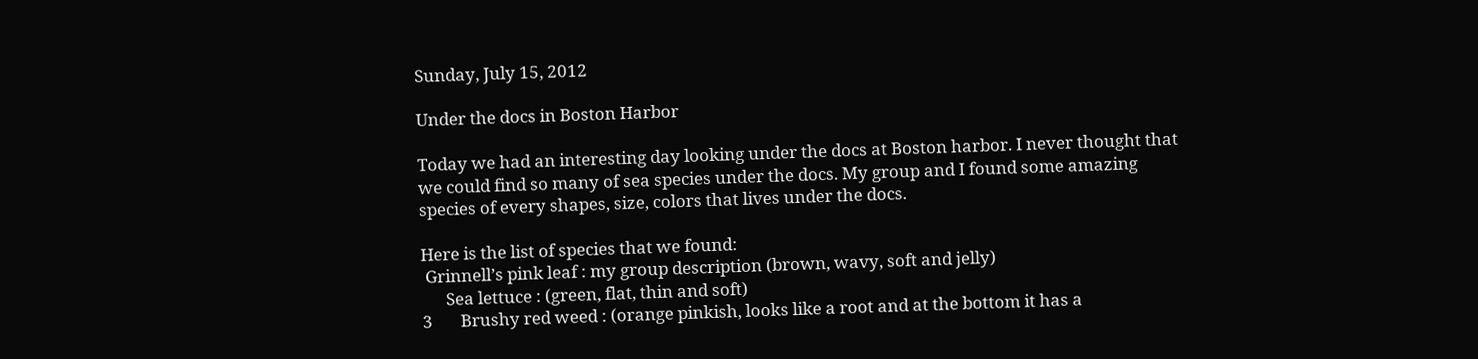Sunday, July 15, 2012

Under the docs in Boston Harbor

Today we had an interesting day looking under the docs at Boston harbor. I never thought that we could find so many of sea species under the docs. My group and I found some amazing species of every shapes, size, colors that lives under the docs.

Here is the list of species that we found:
 Grinnell’s pink leaf : my group description (brown, wavy, soft and jelly)
      Sea lettuce : (green, flat, thin and soft)
3       Brushy red weed : (orange pinkish, looks like a root and at the bottom it has a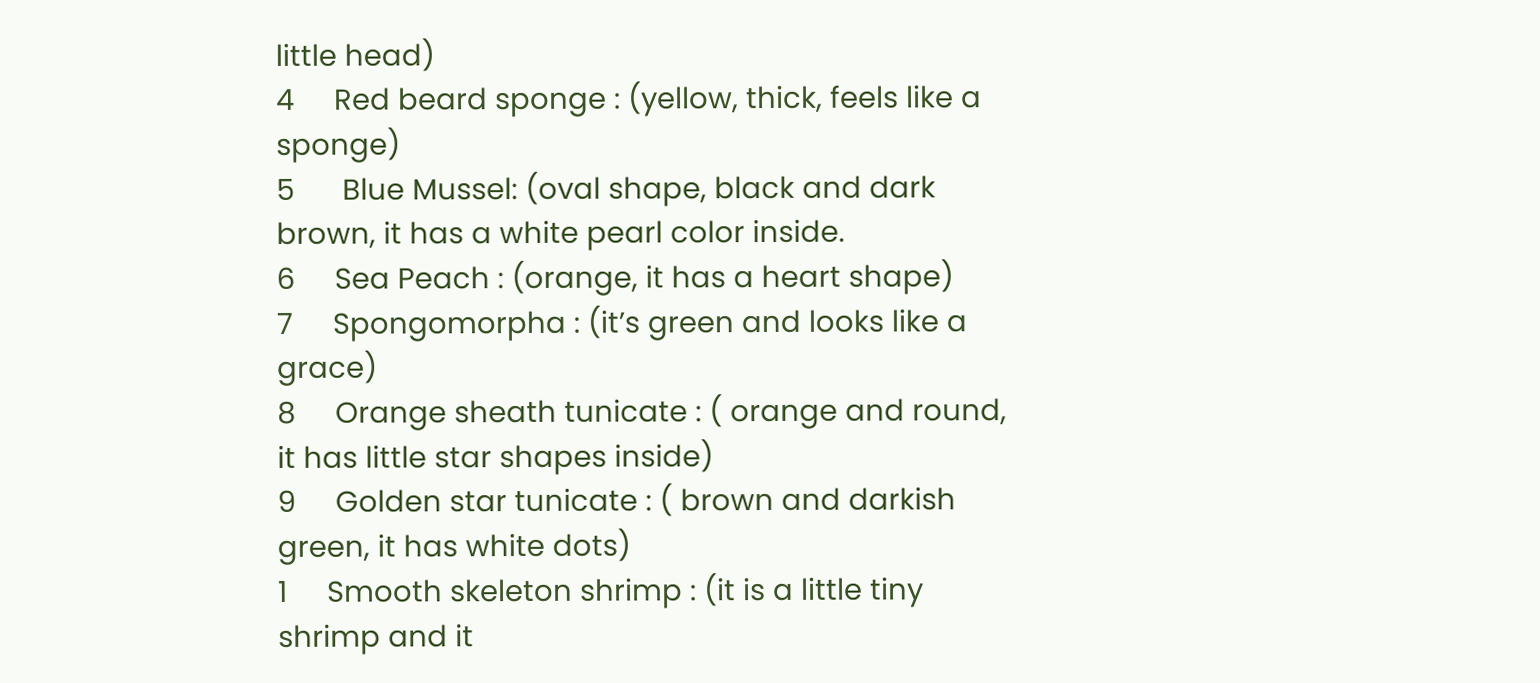little head)
4     Red beard sponge : (yellow, thick, feels like a sponge)
5      Blue Mussel: (oval shape, black and dark brown, it has a white pearl color inside.
6     Sea Peach : (orange, it has a heart shape)
7     Spongomorpha : (it’s green and looks like a grace)
8     Orange sheath tunicate : ( orange and round, it has little star shapes inside)
9     Golden star tunicate : ( brown and darkish green, it has white dots)
1     Smooth skeleton shrimp : (it is a little tiny shrimp and it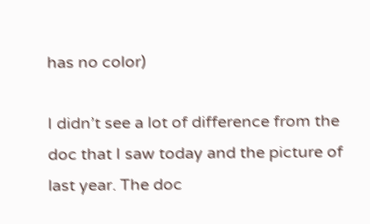has no color)

I didn’t see a lot of difference from the doc that I saw today and the picture of last year. The doc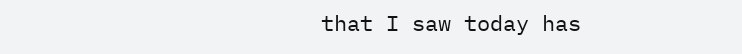that I saw today has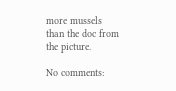more mussels than the doc from the picture.

No comments: